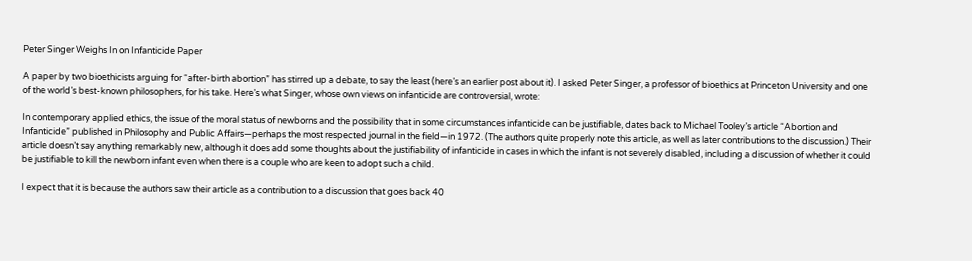Peter Singer Weighs In on Infanticide Paper

A paper by two bioethicists arguing for “after-birth abortion” has stirred up a debate, to say the least (here’s an earlier post about it). I asked Peter Singer, a professor of bioethics at Princeton University and one of the world’s best-known philosophers, for his take. Here’s what Singer, whose own views on infanticide are controversial, wrote:

In contemporary applied ethics, the issue of the moral status of newborns and the possibility that in some circumstances infanticide can be justifiable, dates back to Michael Tooley’s article “Abortion and Infanticide” published in Philosophy and Public Affairs—perhaps the most respected journal in the field—in 1972. (The authors quite properly note this article, as well as later contributions to the discussion.) Their article doesn’t say anything remarkably new, although it does add some thoughts about the justifiability of infanticide in cases in which the infant is not severely disabled, including a discussion of whether it could be justifiable to kill the newborn infant even when there is a couple who are keen to adopt such a child.

I expect that it is because the authors saw their article as a contribution to a discussion that goes back 40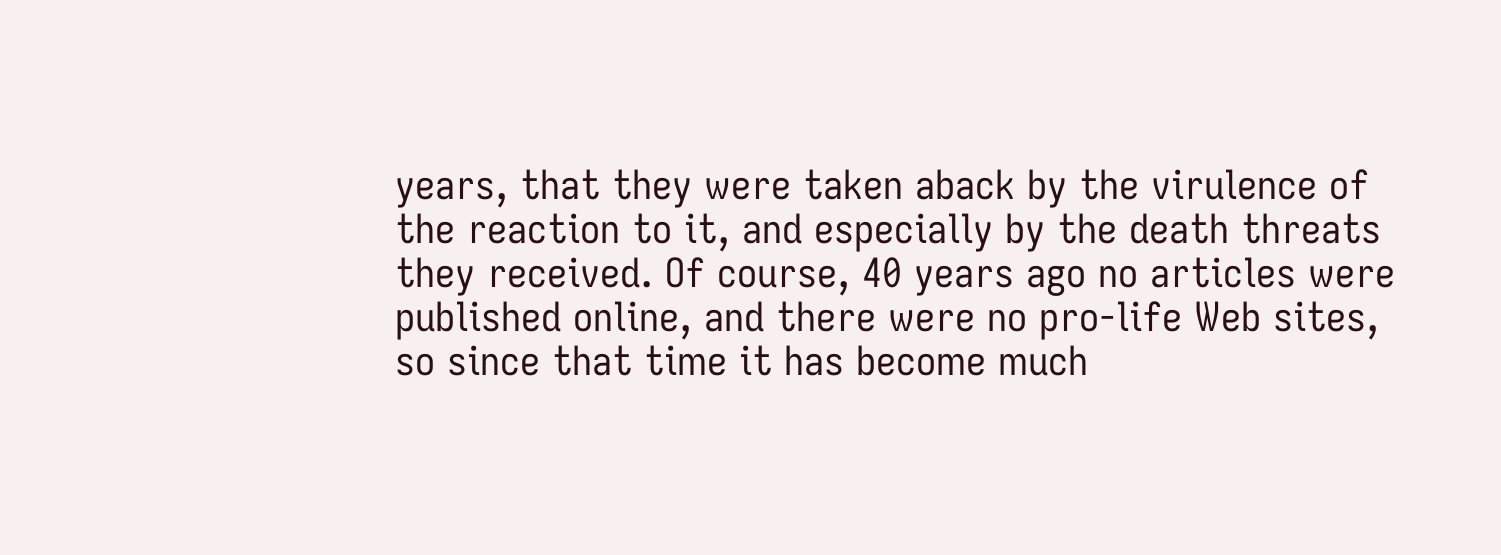years, that they were taken aback by the virulence of the reaction to it, and especially by the death threats they received. Of course, 40 years ago no articles were published online, and there were no pro-life Web sites, so since that time it has become much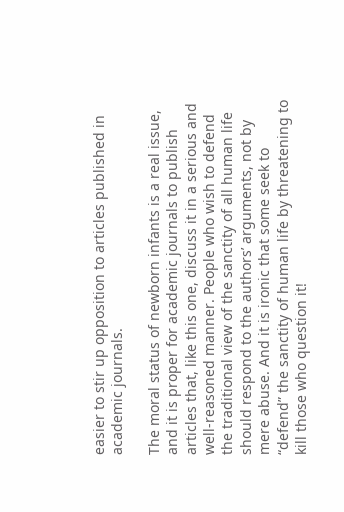easier to stir up opposition to articles published in academic journals.

The moral status of newborn infants is a real issue, and it is proper for academic journals to publish articles that, like this one, discuss it in a serious and well-reasoned manner. People who wish to defend the traditional view of the sanctity of all human life should respond to the authors’ arguments, not by mere abuse. And it is ironic that some seek to “defend” the sanctity of human life by threatening to kill those who question it!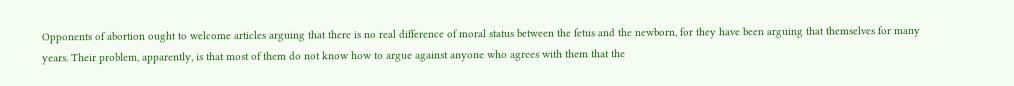Opponents of abortion ought to welcome articles arguing that there is no real difference of moral status between the fetus and the newborn, for they have been arguing that themselves for many years. Their problem, apparently, is that most of them do not know how to argue against anyone who agrees with them that the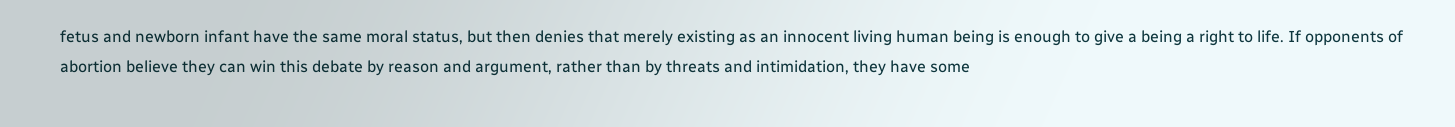fetus and newborn infant have the same moral status, but then denies that merely existing as an innocent living human being is enough to give a being a right to life. If opponents of abortion believe they can win this debate by reason and argument, rather than by threats and intimidation, they have some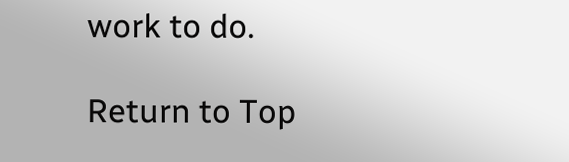work to do.

Return to Top